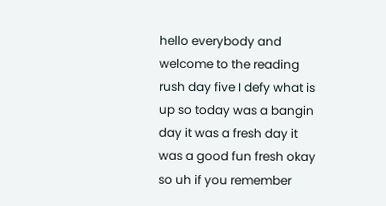hello everybody and welcome to the reading rush day five I defy what is up so today was a bangin day it was a fresh day it was a good fun fresh okay so uh if you remember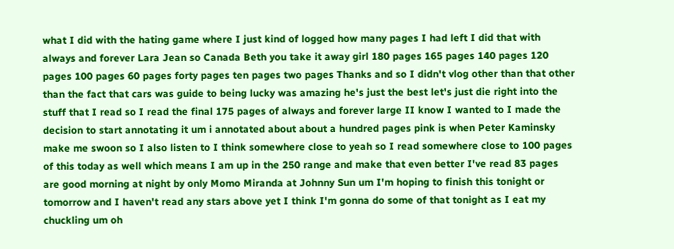what I did with the hating game where I just kind of logged how many pages I had left I did that with always and forever Lara Jean so Canada Beth you take it away girl 180 pages 165 pages 140 pages 120 pages 100 pages 60 pages forty pages ten pages two pages Thanks and so I didn't vlog other than that other than the fact that cars was guide to being lucky was amazing he's just the best let's just die right into the stuff that I read so I read the final 175 pages of always and forever large II know I wanted to I made the decision to start annotating it um i annotated about about a hundred pages pink is when Peter Kaminsky make me swoon so I also listen to I think somewhere close to yeah so I read somewhere close to 100 pages of this today as well which means I am up in the 250 range and make that even better I've read 83 pages are good morning at night by only Momo Miranda at Johnny Sun um I'm hoping to finish this tonight or tomorrow and I haven't read any stars above yet I think I'm gonna do some of that tonight as I eat my chuckling um oh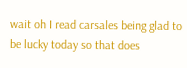wait oh I read carsales being glad to be lucky today so that does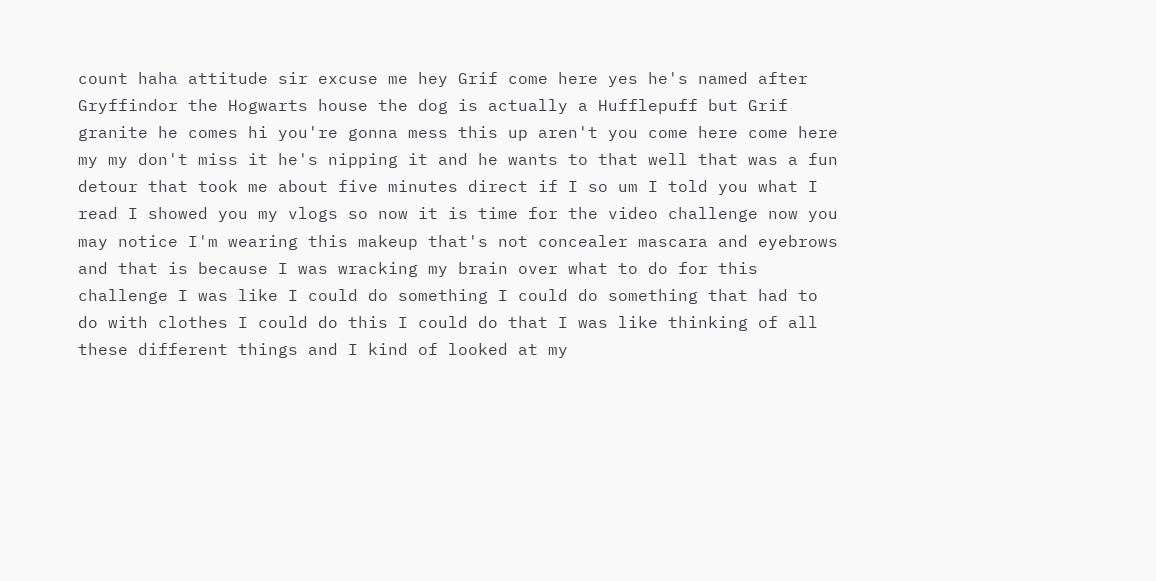count haha attitude sir excuse me hey Grif come here yes he's named after Gryffindor the Hogwarts house the dog is actually a Hufflepuff but Grif granite he comes hi you're gonna mess this up aren't you come here come here my my don't miss it he's nipping it and he wants to that well that was a fun detour that took me about five minutes direct if I so um I told you what I read I showed you my vlogs so now it is time for the video challenge now you may notice I'm wearing this makeup that's not concealer mascara and eyebrows and that is because I was wracking my brain over what to do for this challenge I was like I could do something I could do something that had to do with clothes I could do this I could do that I was like thinking of all these different things and I kind of looked at my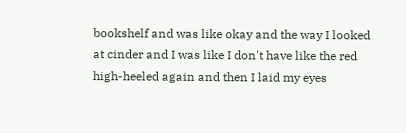bookshelf and was like okay and the way I looked at cinder and I was like I don't have like the red high-heeled again and then I laid my eyes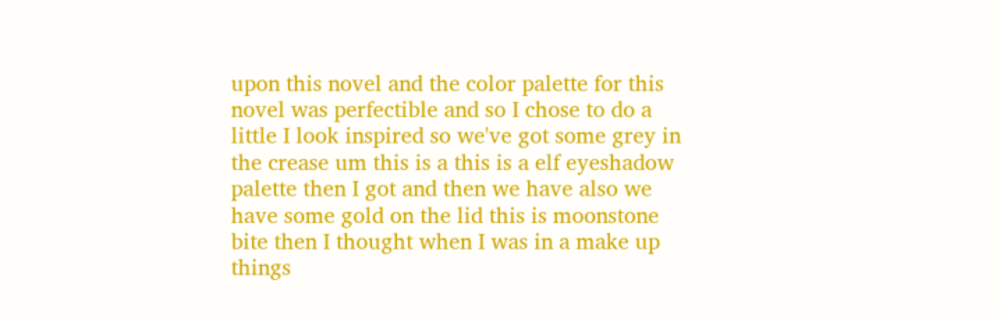upon this novel and the color palette for this novel was perfectible and so I chose to do a little I look inspired so we've got some grey in the crease um this is a this is a elf eyeshadow palette then I got and then we have also we have some gold on the lid this is moonstone bite then I thought when I was in a make up things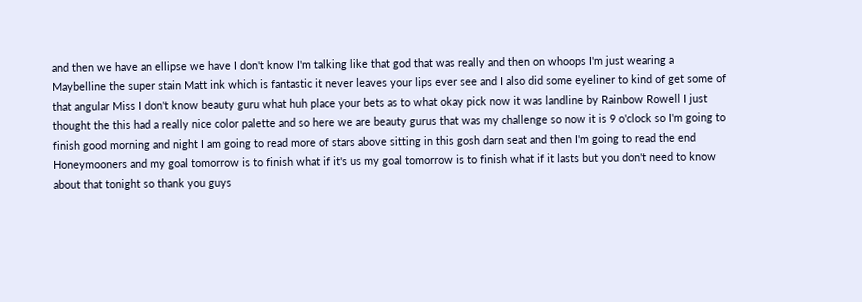and then we have an ellipse we have I don't know I'm talking like that god that was really and then on whoops I'm just wearing a Maybelline the super stain Matt ink which is fantastic it never leaves your lips ever see and I also did some eyeliner to kind of get some of that angular Miss I don't know beauty guru what huh place your bets as to what okay pick now it was landline by Rainbow Rowell I just thought the this had a really nice color palette and so here we are beauty gurus that was my challenge so now it is 9 o'clock so I'm going to finish good morning and night I am going to read more of stars above sitting in this gosh darn seat and then I'm going to read the end Honeymooners and my goal tomorrow is to finish what if it's us my goal tomorrow is to finish what if it lasts but you don't need to know about that tonight so thank you guys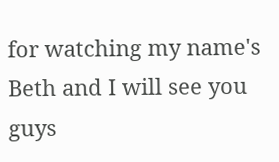for watching my name's Beth and I will see you guys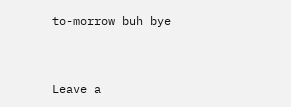to-morrow buh bye


Leave a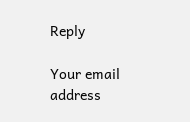Reply

Your email address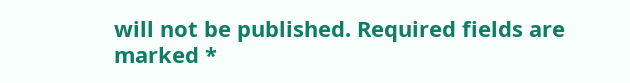will not be published. Required fields are marked *